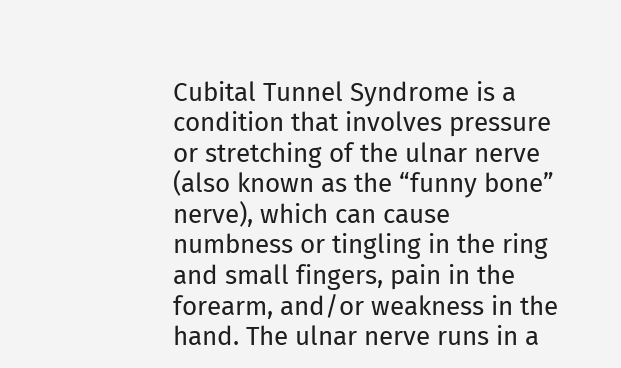Cubital Tunnel Syndrome is a condition that involves pressure or stretching of the ulnar nerve (also known as the “funny bone” nerve), which can cause numbness or tingling in the ring and small fingers, pain in the forearm, and/or weakness in the hand. The ulnar nerve runs in a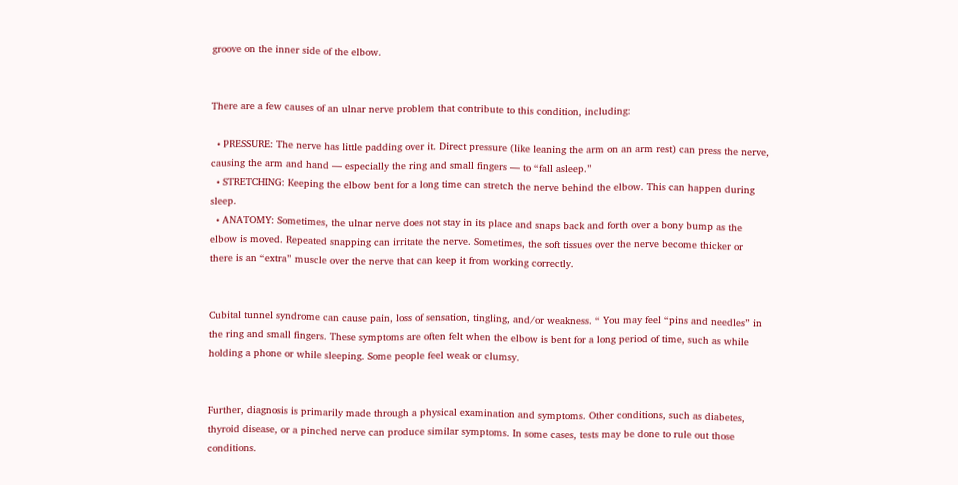groove on the inner side of the elbow.


There are a few causes of an ulnar nerve problem that contribute to this condition, including:

  • PRESSURE: The nerve has little padding over it. Direct pressure (like leaning the arm on an arm rest) can press the nerve, causing the arm and hand — especially the ring and small fingers — to “fall asleep.”
  • STRETCHING: Keeping the elbow bent for a long time can stretch the nerve behind the elbow. This can happen during sleep.
  • ANATOMY: Sometimes, the ulnar nerve does not stay in its place and snaps back and forth over a bony bump as the elbow is moved. Repeated snapping can irritate the nerve. Sometimes, the soft tissues over the nerve become thicker or there is an “extra” muscle over the nerve that can keep it from working correctly.


Cubital tunnel syndrome can cause pain, loss of sensation, tingling, and/or weakness. “ You may feel “pins and needles” in the ring and small fingers. These symptoms are often felt when the elbow is bent for a long period of time, such as while holding a phone or while sleeping. Some people feel weak or clumsy.


Further, diagnosis is primarily made through a physical examination and symptoms. Other conditions, such as diabetes, thyroid disease, or a pinched nerve can produce similar symptoms. In some cases, tests may be done to rule out those conditions.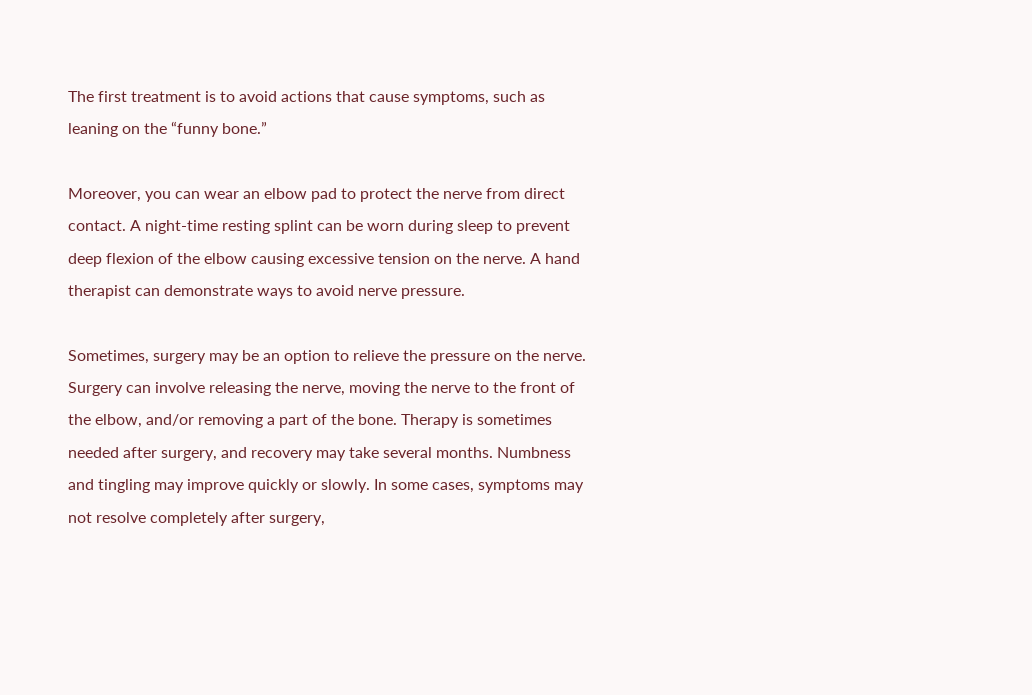The first treatment is to avoid actions that cause symptoms, such as leaning on the “funny bone.”

Moreover, you can wear an elbow pad to protect the nerve from direct contact. A night-time resting splint can be worn during sleep to prevent deep flexion of the elbow causing excessive tension on the nerve. A hand therapist can demonstrate ways to avoid nerve pressure.

Sometimes, surgery may be an option to relieve the pressure on the nerve. Surgery can involve releasing the nerve, moving the nerve to the front of the elbow, and/or removing a part of the bone. Therapy is sometimes needed after surgery, and recovery may take several months. Numbness and tingling may improve quickly or slowly. In some cases, symptoms may not resolve completely after surgery,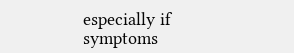especially if symptoms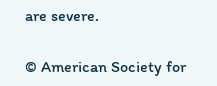are severe.

© American Society for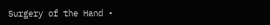Surgery of the Hand •